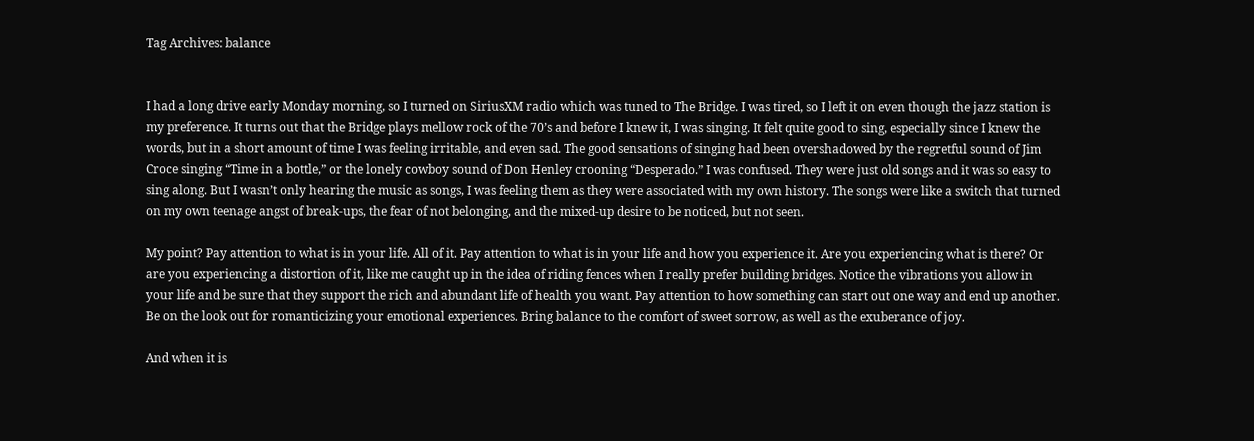Tag Archives: balance


I had a long drive early Monday morning, so I turned on SiriusXM radio which was tuned to The Bridge. I was tired, so I left it on even though the jazz station is my preference. It turns out that the Bridge plays mellow rock of the 70’s and before I knew it, I was singing. It felt quite good to sing, especially since I knew the words, but in a short amount of time I was feeling irritable, and even sad. The good sensations of singing had been overshadowed by the regretful sound of Jim Croce singing “Time in a bottle,” or the lonely cowboy sound of Don Henley crooning “Desperado.” I was confused. They were just old songs and it was so easy to sing along. But I wasn’t only hearing the music as songs, I was feeling them as they were associated with my own history. The songs were like a switch that turned on my own teenage angst of break-ups, the fear of not belonging, and the mixed-up desire to be noticed, but not seen.

My point? Pay attention to what is in your life. All of it. Pay attention to what is in your life and how you experience it. Are you experiencing what is there? Or are you experiencing a distortion of it, like me caught up in the idea of riding fences when I really prefer building bridges. Notice the vibrations you allow in your life and be sure that they support the rich and abundant life of health you want. Pay attention to how something can start out one way and end up another. Be on the look out for romanticizing your emotional experiences. Bring balance to the comfort of sweet sorrow, as well as the exuberance of joy.

And when it is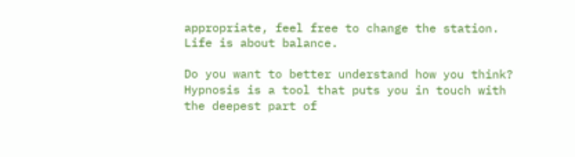appropriate, feel free to change the station. Life is about balance.

Do you want to better understand how you think?  Hypnosis is a tool that puts you in touch with the deepest part of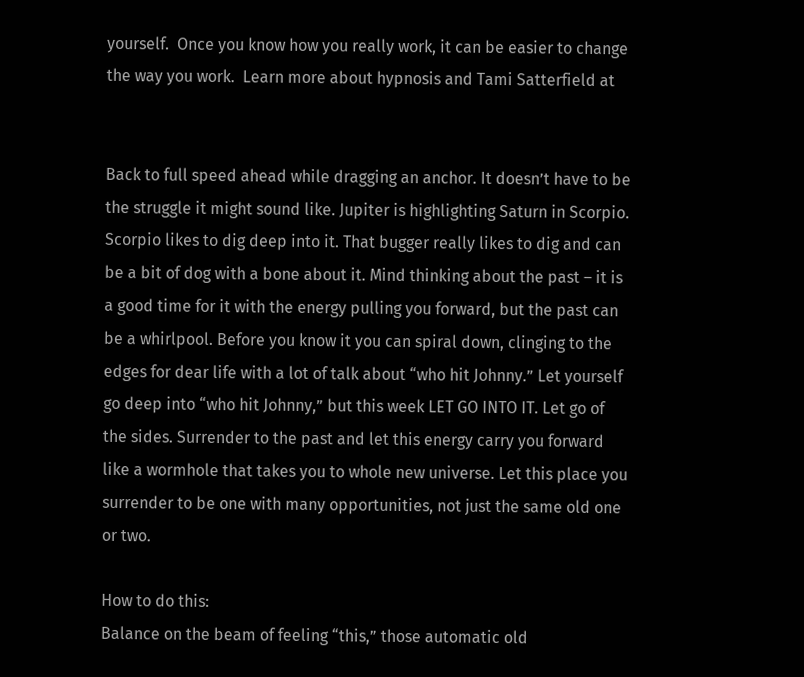yourself.  Once you know how you really work, it can be easier to change the way you work.  Learn more about hypnosis and Tami Satterfield at


Back to full speed ahead while dragging an anchor. It doesn’t have to be the struggle it might sound like. Jupiter is highlighting Saturn in Scorpio. Scorpio likes to dig deep into it. That bugger really likes to dig and can be a bit of dog with a bone about it. Mind thinking about the past – it is a good time for it with the energy pulling you forward, but the past can be a whirlpool. Before you know it you can spiral down, clinging to the edges for dear life with a lot of talk about “who hit Johnny.” Let yourself go deep into “who hit Johnny,” but this week LET GO INTO IT. Let go of the sides. Surrender to the past and let this energy carry you forward like a wormhole that takes you to whole new universe. Let this place you surrender to be one with many opportunities, not just the same old one or two.

How to do this:
Balance on the beam of feeling “this,” those automatic old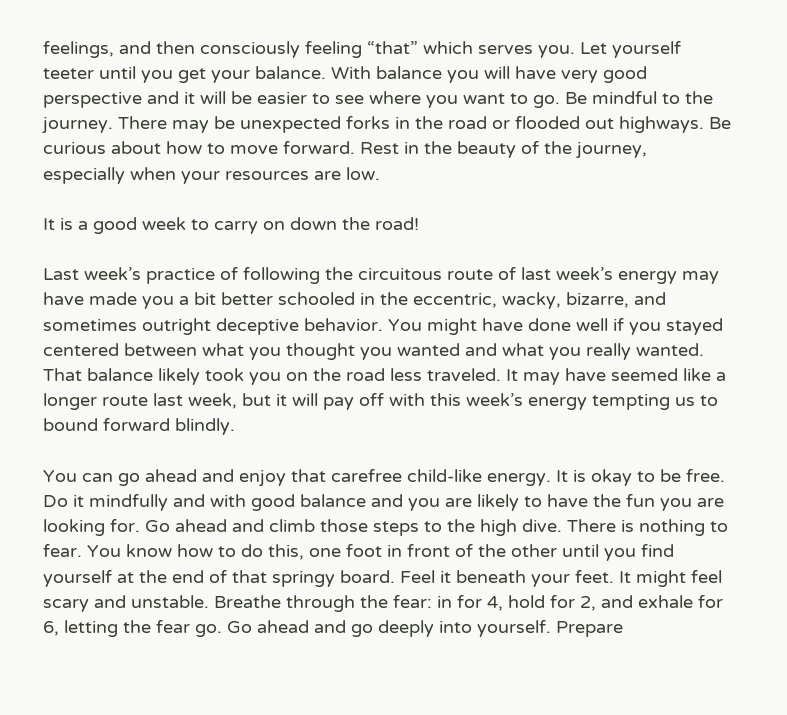feelings, and then consciously feeling “that” which serves you. Let yourself teeter until you get your balance. With balance you will have very good perspective and it will be easier to see where you want to go. Be mindful to the journey. There may be unexpected forks in the road or flooded out highways. Be curious about how to move forward. Rest in the beauty of the journey, especially when your resources are low.

It is a good week to carry on down the road!

Last week’s practice of following the circuitous route of last week’s energy may have made you a bit better schooled in the eccentric, wacky, bizarre, and sometimes outright deceptive behavior. You might have done well if you stayed centered between what you thought you wanted and what you really wanted. That balance likely took you on the road less traveled. It may have seemed like a longer route last week, but it will pay off with this week’s energy tempting us to bound forward blindly.

You can go ahead and enjoy that carefree child-like energy. It is okay to be free. Do it mindfully and with good balance and you are likely to have the fun you are looking for. Go ahead and climb those steps to the high dive. There is nothing to fear. You know how to do this, one foot in front of the other until you find yourself at the end of that springy board. Feel it beneath your feet. It might feel scary and unstable. Breathe through the fear: in for 4, hold for 2, and exhale for 6, letting the fear go. Go ahead and go deeply into yourself. Prepare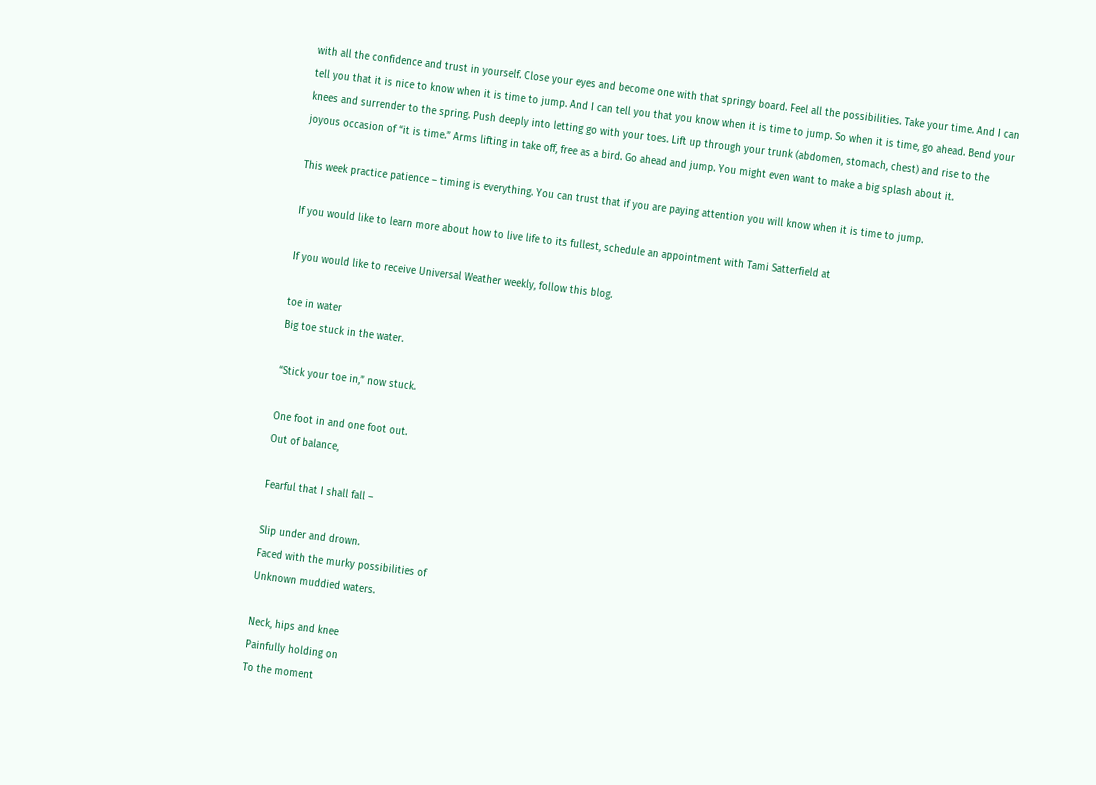with all the confidence and trust in yourself. Close your eyes and become one with that springy board. Feel all the possibilities. Take your time. And I can tell you that it is nice to know when it is time to jump. And I can tell you that you know when it is time to jump. So when it is time, go ahead. Bend your knees and surrender to the spring. Push deeply into letting go with your toes. Lift up through your trunk (abdomen, stomach, chest) and rise to the joyous occasion of “it is time.” Arms lifting in take off, free as a bird. Go ahead and jump. You might even want to make a big splash about it.

This week practice patience – timing is everything. You can trust that if you are paying attention you will know when it is time to jump.

If you would like to learn more about how to live life to its fullest, schedule an appointment with Tami Satterfield at

If you would like to receive Universal Weather weekly, follow this blog.

toe in water
Big toe stuck in the water.

“Stick your toe in,” now stuck.

One foot in and one foot out.
Out of balance,

Fearful that I shall fall –

Slip under and drown.
Faced with the murky possibilities of
Unknown muddied waters.

Neck, hips and knee
Painfully holding on
To the moment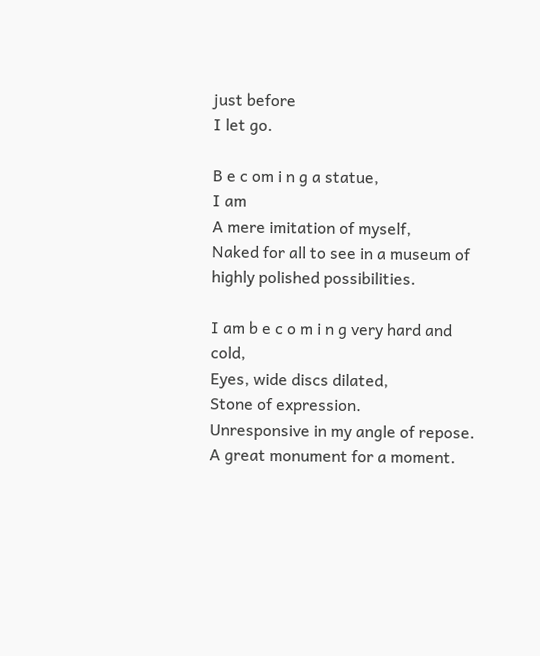just before
I let go.

B e c om i n g a statue,
I am
A mere imitation of myself,
Naked for all to see in a museum of highly polished possibilities.

I am b e c o m i n g very hard and cold,
Eyes, wide discs dilated,
Stone of expression.
Unresponsive in my angle of repose.
A great monument for a moment.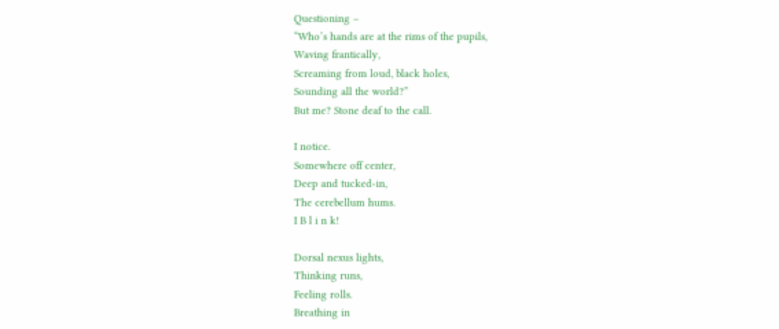Questioning –
“Who’s hands are at the rims of the pupils,
Waving frantically,
Screaming from loud, black holes,
Sounding all the world?”
But me? Stone deaf to the call.

I notice.
Somewhere off center,
Deep and tucked-in,
The cerebellum hums.
I B l i n k!

Dorsal nexus lights,
Thinking runs,
Feeling rolls.
Breathing in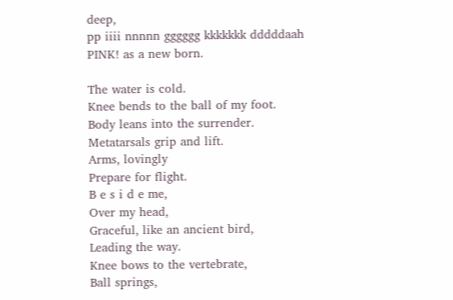deep,
pp iiii nnnnn gggggg kkkkkkk dddddaah
PINK! as a new born.

The water is cold.
Knee bends to the ball of my foot.
Body leans into the surrender.
Metatarsals grip and lift.
Arms, lovingly
Prepare for flight.
B e s i d e me,
Over my head,
Graceful, like an ancient bird,
Leading the way.
Knee bows to the vertebrate,
Ball springs,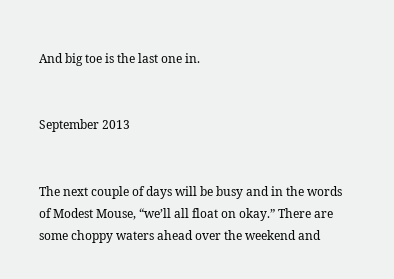And big toe is the last one in.


September 2013


The next couple of days will be busy and in the words of Modest Mouse, “we’ll all float on okay.” There are some choppy waters ahead over the weekend and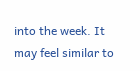into the week. It may feel similar to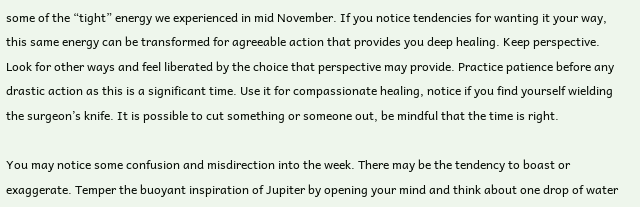some of the “tight” energy we experienced in mid November. If you notice tendencies for wanting it your way, this same energy can be transformed for agreeable action that provides you deep healing. Keep perspective. Look for other ways and feel liberated by the choice that perspective may provide. Practice patience before any drastic action as this is a significant time. Use it for compassionate healing, notice if you find yourself wielding the surgeon’s knife. It is possible to cut something or someone out, be mindful that the time is right.

You may notice some confusion and misdirection into the week. There may be the tendency to boast or exaggerate. Temper the buoyant inspiration of Jupiter by opening your mind and think about one drop of water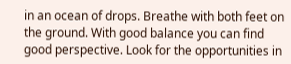in an ocean of drops. Breathe with both feet on the ground. With good balance you can find good perspective. Look for the opportunities in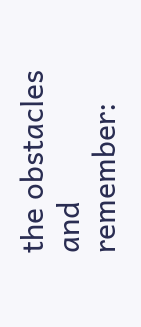the obstacles and remember: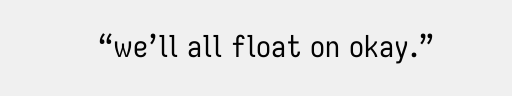“we’ll all float on okay.”